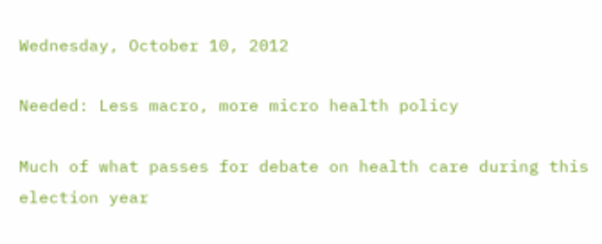Wednesday, October 10, 2012

Needed: Less macro, more micro health policy

Much of what passes for debate on health care during this election year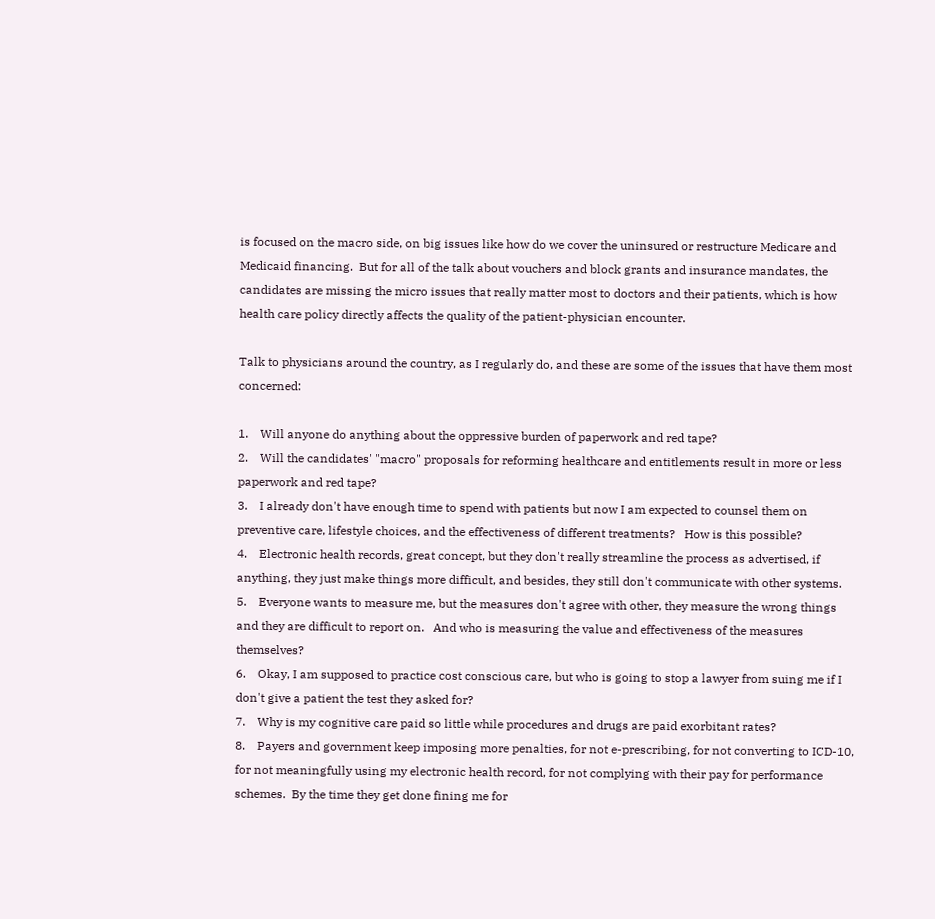is focused on the macro side, on big issues like how do we cover the uninsured or restructure Medicare and Medicaid financing.  But for all of the talk about vouchers and block grants and insurance mandates, the candidates are missing the micro issues that really matter most to doctors and their patients, which is how health care policy directly affects the quality of the patient-physician encounter.

Talk to physicians around the country, as I regularly do, and these are some of the issues that have them most concerned:

1.    Will anyone do anything about the oppressive burden of paperwork and red tape?
2.    Will the candidates' "macro" proposals for reforming healthcare and entitlements result in more or less paperwork and red tape?
3.    I already don't have enough time to spend with patients but now I am expected to counsel them on preventive care, lifestyle choices, and the effectiveness of different treatments?   How is this possible?
4.    Electronic health records, great concept, but they don't really streamline the process as advertised, if anything, they just make things more difficult, and besides, they still don't communicate with other systems.
5.    Everyone wants to measure me, but the measures don't agree with other, they measure the wrong things and they are difficult to report on.   And who is measuring the value and effectiveness of the measures themselves?
6.    Okay, I am supposed to practice cost conscious care, but who is going to stop a lawyer from suing me if I don't give a patient the test they asked for?
7.    Why is my cognitive care paid so little while procedures and drugs are paid exorbitant rates?
8.    Payers and government keep imposing more penalties, for not e-prescribing, for not converting to ICD-10, for not meaningfully using my electronic health record, for not complying with their pay for performance schemes.  By the time they get done fining me for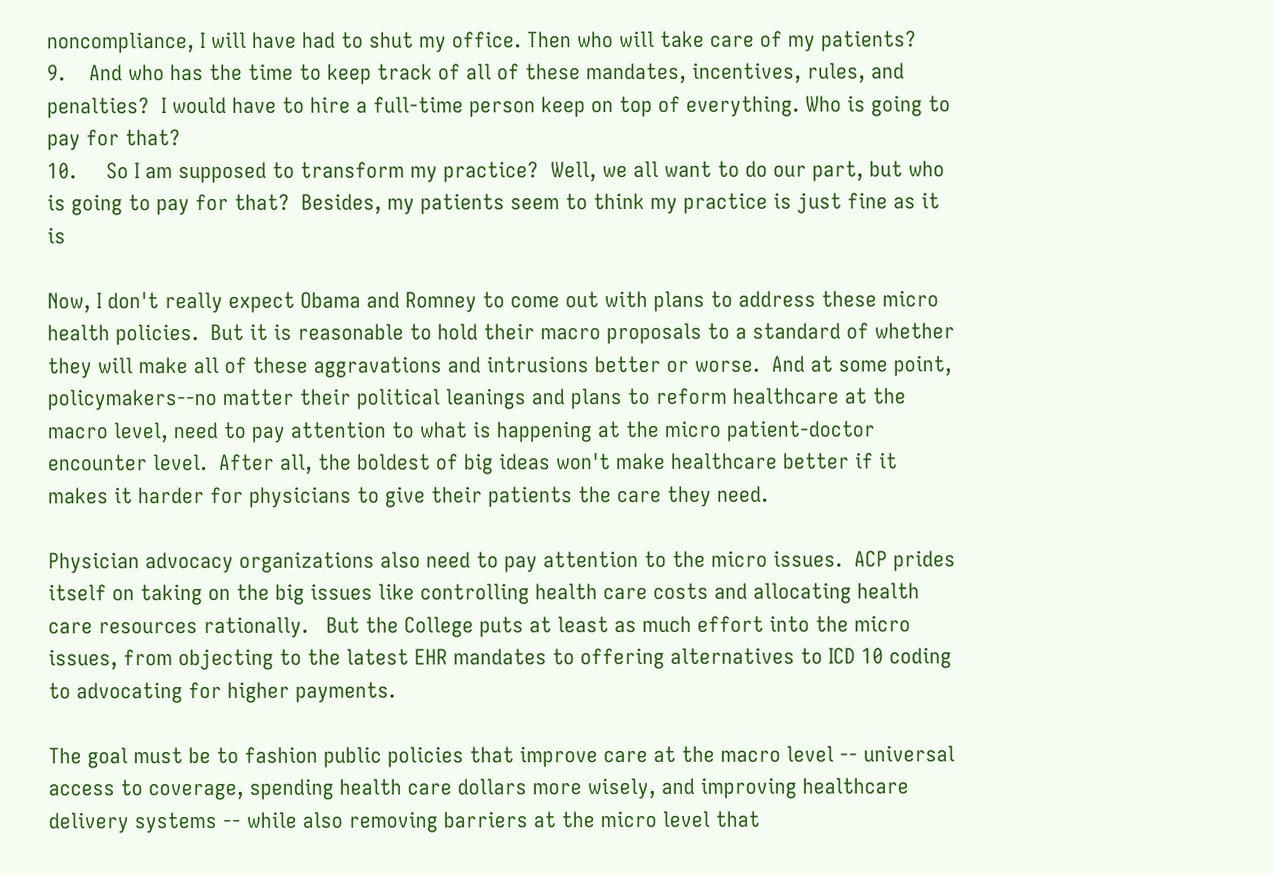noncompliance, I will have had to shut my office. Then who will take care of my patients?
9.    And who has the time to keep track of all of these mandates, incentives, rules, and penalties?  I would have to hire a full-time person keep on top of everything. Who is going to pay for that?
10.     So I am supposed to transform my practice?  Well, we all want to do our part, but who is going to pay for that?  Besides, my patients seem to think my practice is just fine as it is

Now, I don't really expect Obama and Romney to come out with plans to address these micro health policies.  But it is reasonable to hold their macro proposals to a standard of whether they will make all of these aggravations and intrusions better or worse.  And at some point, policymakers--no matter their political leanings and plans to reform healthcare at the macro level, need to pay attention to what is happening at the micro patient-doctor encounter level.  After all, the boldest of big ideas won't make healthcare better if it makes it harder for physicians to give their patients the care they need.

Physician advocacy organizations also need to pay attention to the micro issues.  ACP prides itself on taking on the big issues like controlling health care costs and allocating health care resources rationally.   But the College puts at least as much effort into the micro issues, from objecting to the latest EHR mandates to offering alternatives to ICD 10 coding to advocating for higher payments.

The goal must be to fashion public policies that improve care at the macro level -- universal access to coverage, spending health care dollars more wisely, and improving healthcare delivery systems -- while also removing barriers at the micro level that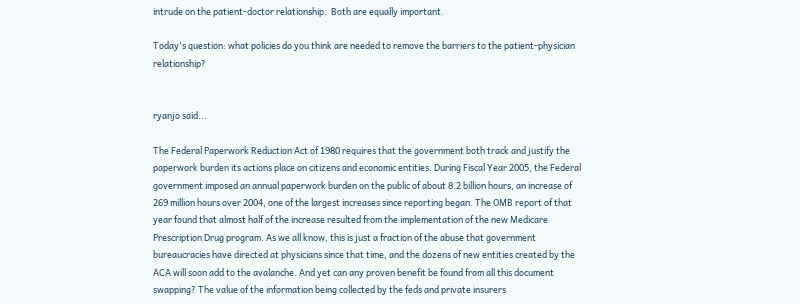intrude on the patient-doctor relationship.  Both are equally important.

Today's question: what policies do you think are needed to remove the barriers to the patient-physician relationship?


ryanjo said...

The Federal Paperwork Reduction Act of 1980 requires that the government both track and justify the paperwork burden its actions place on citizens and economic entities. During Fiscal Year 2005, the Federal government imposed an annual paperwork burden on the public of about 8.2 billion hours, an increase of 269 million hours over 2004, one of the largest increases since reporting began. The OMB report of that year found that almost half of the increase resulted from the implementation of the new Medicare Prescription Drug program. As we all know, this is just a fraction of the abuse that government bureaucracies have directed at physicians since that time, and the dozens of new entities created by the ACA will soon add to the avalanche. And yet can any proven benefit be found from all this document swapping? The value of the information being collected by the feds and private insurers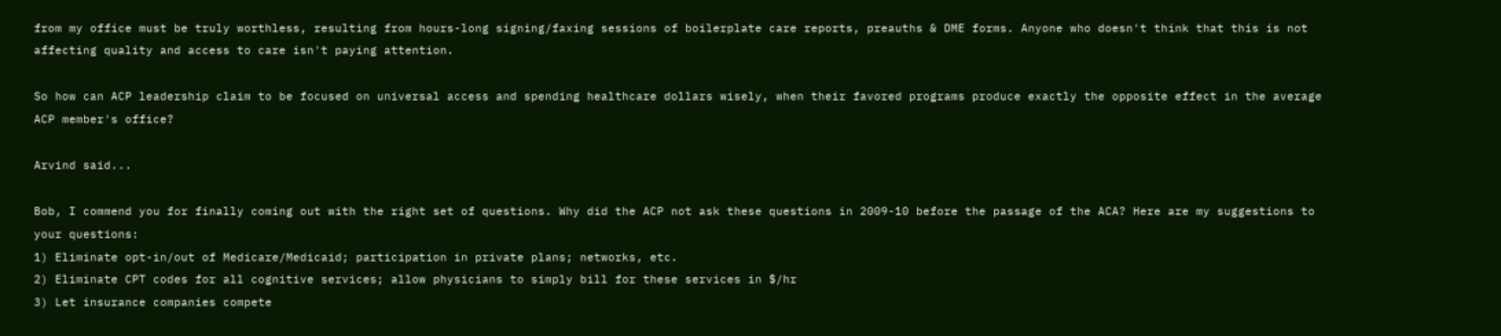from my office must be truly worthless, resulting from hours-long signing/faxing sessions of boilerplate care reports, preauths & DME forms. Anyone who doesn't think that this is not affecting quality and access to care isn't paying attention.

So how can ACP leadership claim to be focused on universal access and spending healthcare dollars wisely, when their favored programs produce exactly the opposite effect in the average ACP member's office?

Arvind said...

Bob, I commend you for finally coming out with the right set of questions. Why did the ACP not ask these questions in 2009-10 before the passage of the ACA? Here are my suggestions to your questions:
1) Eliminate opt-in/out of Medicare/Medicaid; participation in private plans; networks, etc.
2) Eliminate CPT codes for all cognitive services; allow physicians to simply bill for these services in $/hr
3) Let insurance companies compete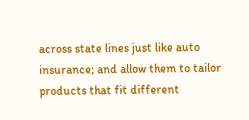across state lines just like auto insurance; and allow them to tailor products that fit different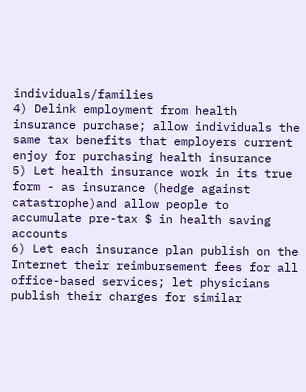individuals/families
4) Delink employment from health insurance purchase; allow individuals the same tax benefits that employers current enjoy for purchasing health insurance
5) Let health insurance work in its true form - as insurance (hedge against catastrophe)and allow people to accumulate pre-tax $ in health saving accounts
6) Let each insurance plan publish on the Internet their reimbursement fees for all office-based services; let physicians publish their charges for similar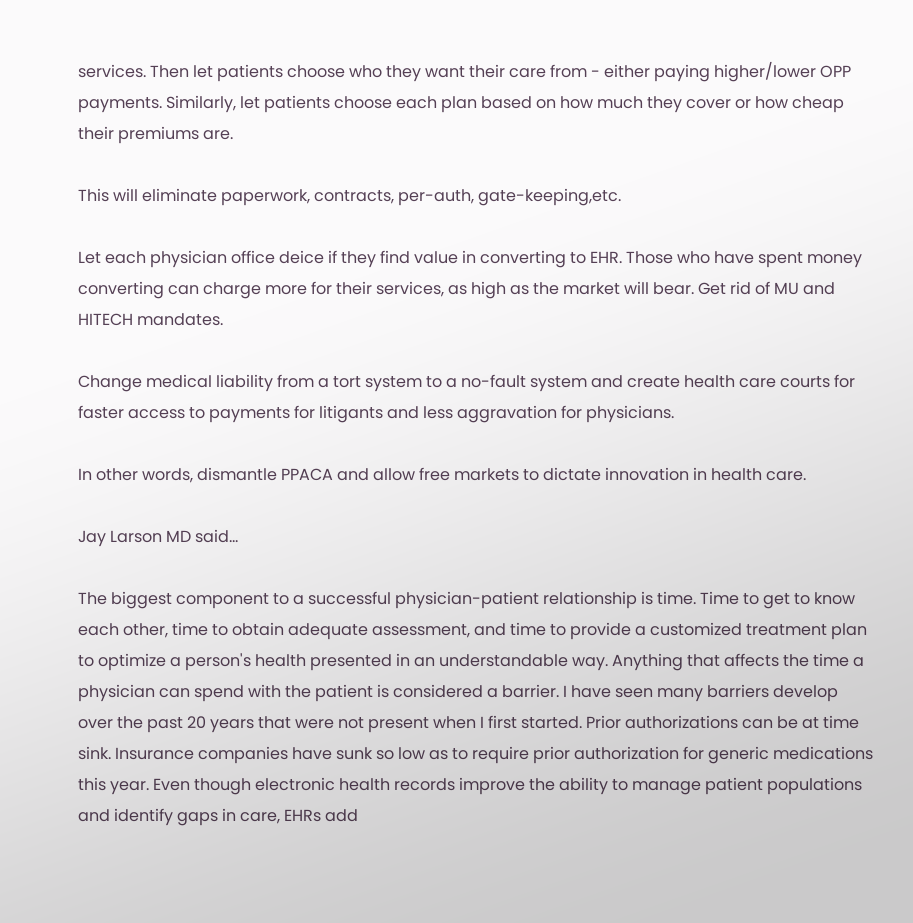services. Then let patients choose who they want their care from - either paying higher/lower OPP payments. Similarly, let patients choose each plan based on how much they cover or how cheap their premiums are.

This will eliminate paperwork, contracts, per-auth, gate-keeping,etc.

Let each physician office deice if they find value in converting to EHR. Those who have spent money converting can charge more for their services, as high as the market will bear. Get rid of MU and HITECH mandates.

Change medical liability from a tort system to a no-fault system and create health care courts for faster access to payments for litigants and less aggravation for physicians.

In other words, dismantle PPACA and allow free markets to dictate innovation in health care.

Jay Larson MD said...

The biggest component to a successful physician-patient relationship is time. Time to get to know each other, time to obtain adequate assessment, and time to provide a customized treatment plan to optimize a person's health presented in an understandable way. Anything that affects the time a physician can spend with the patient is considered a barrier. I have seen many barriers develop over the past 20 years that were not present when I first started. Prior authorizations can be at time sink. Insurance companies have sunk so low as to require prior authorization for generic medications this year. Even though electronic health records improve the ability to manage patient populations and identify gaps in care, EHRs add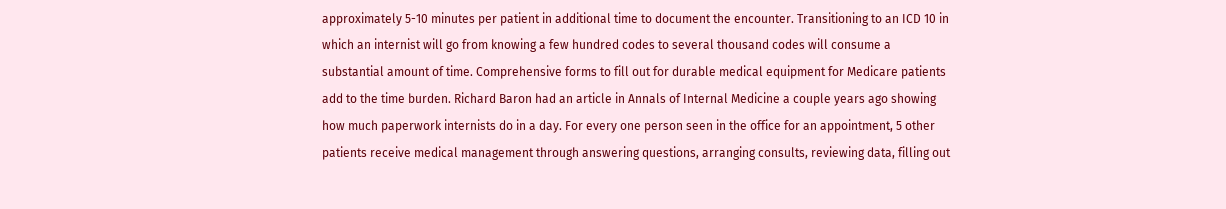approximately 5-10 minutes per patient in additional time to document the encounter. Transitioning to an ICD 10 in which an internist will go from knowing a few hundred codes to several thousand codes will consume a substantial amount of time. Comprehensive forms to fill out for durable medical equipment for Medicare patients add to the time burden. Richard Baron had an article in Annals of Internal Medicine a couple years ago showing how much paperwork internists do in a day. For every one person seen in the office for an appointment, 5 other patients receive medical management through answering questions, arranging consults, reviewing data, filling out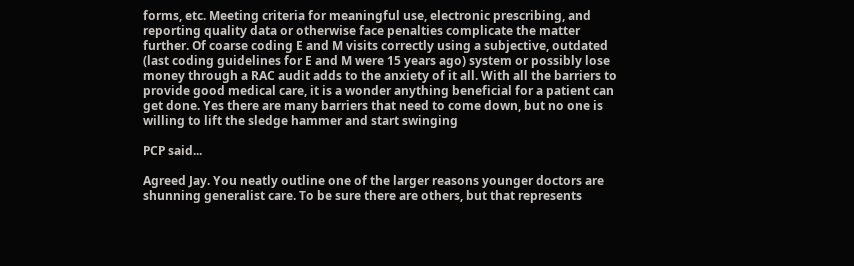forms, etc. Meeting criteria for meaningful use, electronic prescribing, and reporting quality data or otherwise face penalties complicate the matter further. Of coarse coding E and M visits correctly using a subjective, outdated (last coding guidelines for E and M were 15 years ago) system or possibly lose money through a RAC audit adds to the anxiety of it all. With all the barriers to provide good medical care, it is a wonder anything beneficial for a patient can get done. Yes there are many barriers that need to come down, but no one is willing to lift the sledge hammer and start swinging

PCP said...

Agreed Jay. You neatly outline one of the larger reasons younger doctors are shunning generalist care. To be sure there are others, but that represents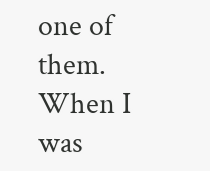one of them. When I was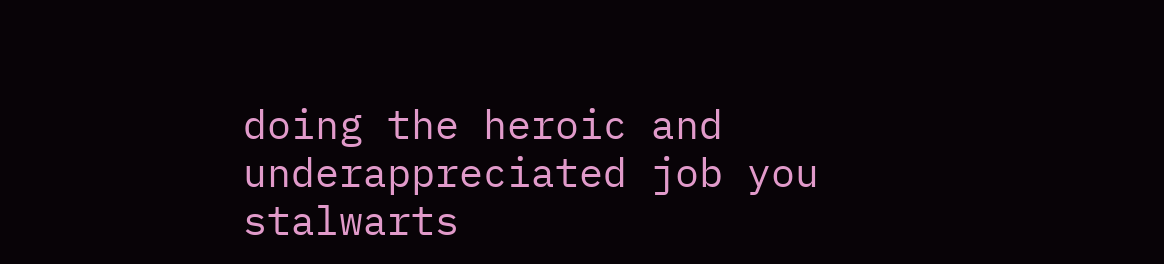doing the heroic and underappreciated job you stalwarts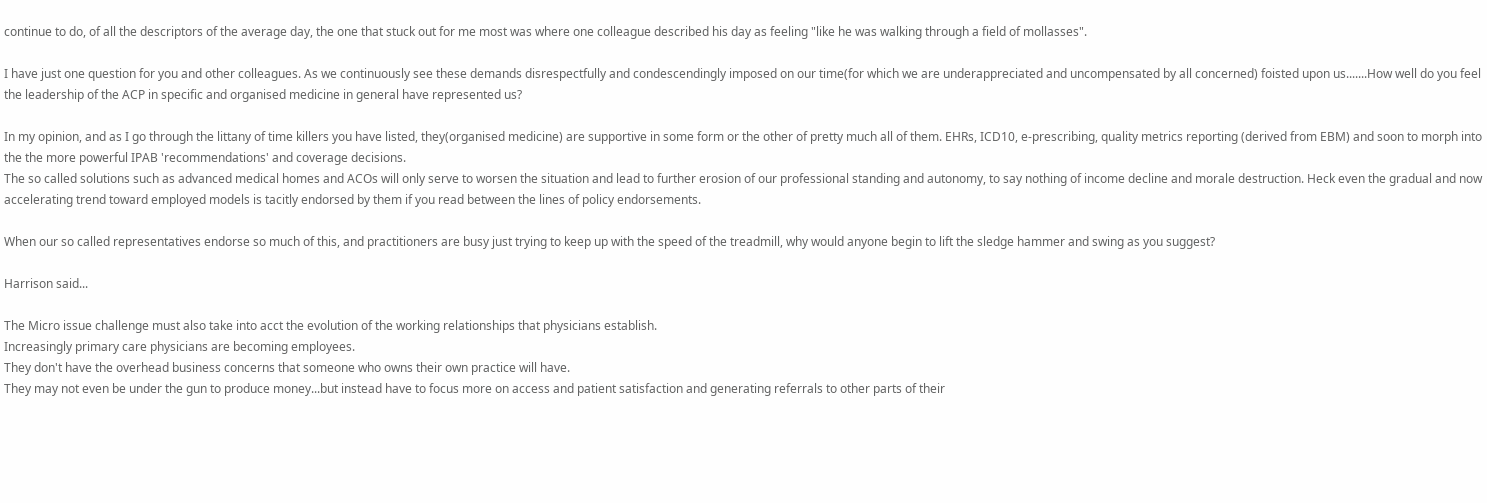continue to do, of all the descriptors of the average day, the one that stuck out for me most was where one colleague described his day as feeling "like he was walking through a field of mollasses".

I have just one question for you and other colleagues. As we continuously see these demands disrespectfully and condescendingly imposed on our time(for which we are underappreciated and uncompensated by all concerned) foisted upon us.......How well do you feel the leadership of the ACP in specific and organised medicine in general have represented us?

In my opinion, and as I go through the littany of time killers you have listed, they(organised medicine) are supportive in some form or the other of pretty much all of them. EHRs, ICD10, e-prescribing, quality metrics reporting (derived from EBM) and soon to morph into the the more powerful IPAB 'recommendations' and coverage decisions.
The so called solutions such as advanced medical homes and ACOs will only serve to worsen the situation and lead to further erosion of our professional standing and autonomy, to say nothing of income decline and morale destruction. Heck even the gradual and now accelerating trend toward employed models is tacitly endorsed by them if you read between the lines of policy endorsements.

When our so called representatives endorse so much of this, and practitioners are busy just trying to keep up with the speed of the treadmill, why would anyone begin to lift the sledge hammer and swing as you suggest?

Harrison said...

The Micro issue challenge must also take into acct the evolution of the working relationships that physicians establish.
Increasingly primary care physicians are becoming employees.
They don't have the overhead business concerns that someone who owns their own practice will have.
They may not even be under the gun to produce money...but instead have to focus more on access and patient satisfaction and generating referrals to other parts of their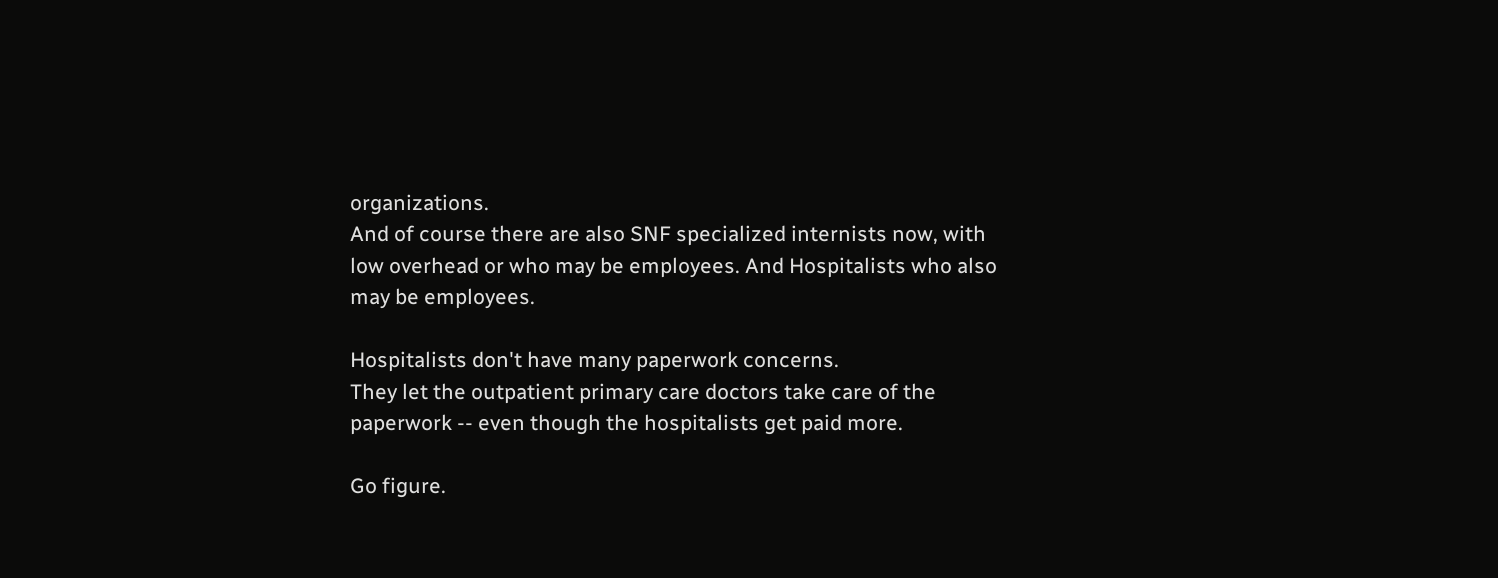organizations.
And of course there are also SNF specialized internists now, with low overhead or who may be employees. And Hospitalists who also may be employees.

Hospitalists don't have many paperwork concerns.
They let the outpatient primary care doctors take care of the paperwork -- even though the hospitalists get paid more.

Go figure.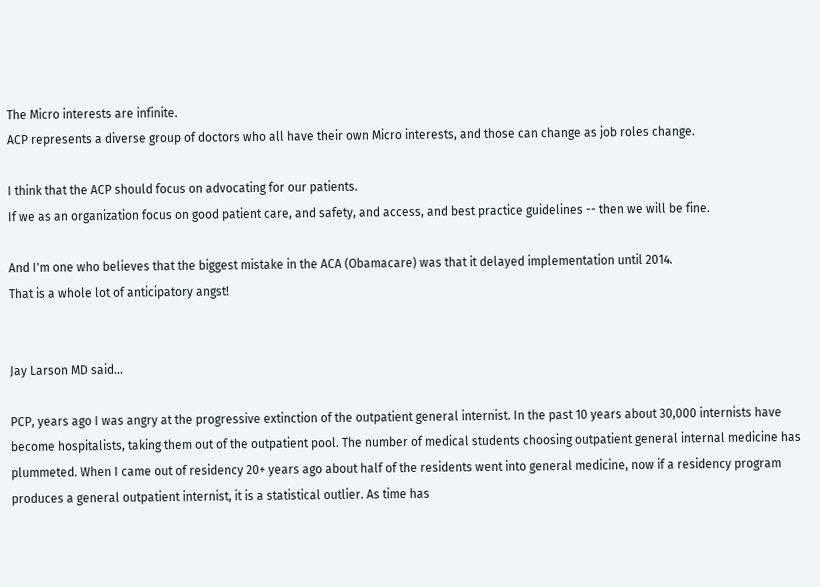The Micro interests are infinite.
ACP represents a diverse group of doctors who all have their own Micro interests, and those can change as job roles change.

I think that the ACP should focus on advocating for our patients.
If we as an organization focus on good patient care, and safety, and access, and best practice guidelines -- then we will be fine.

And I'm one who believes that the biggest mistake in the ACA (Obamacare) was that it delayed implementation until 2014.
That is a whole lot of anticipatory angst!


Jay Larson MD said...

PCP, years ago I was angry at the progressive extinction of the outpatient general internist. In the past 10 years about 30,000 internists have become hospitalists, taking them out of the outpatient pool. The number of medical students choosing outpatient general internal medicine has plummeted. When I came out of residency 20+ years ago about half of the residents went into general medicine, now if a residency program produces a general outpatient internist, it is a statistical outlier. As time has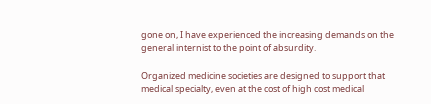gone on, I have experienced the increasing demands on the general internist to the point of absurdity.

Organized medicine societies are designed to support that medical specialty, even at the cost of high cost medical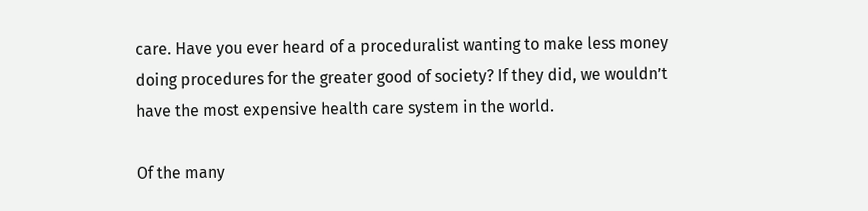care. Have you ever heard of a proceduralist wanting to make less money doing procedures for the greater good of society? If they did, we wouldn’t have the most expensive health care system in the world.

Of the many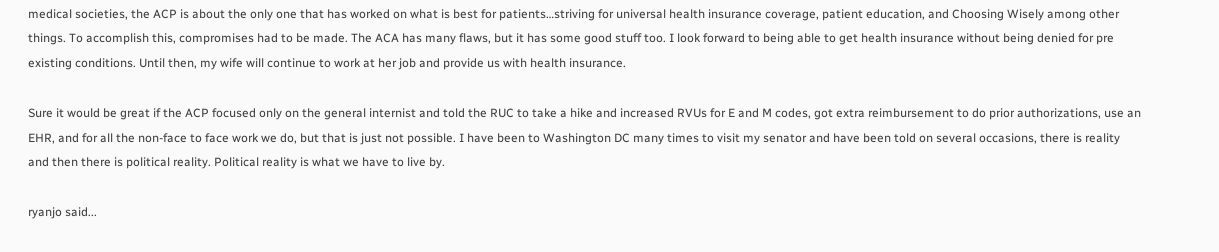medical societies, the ACP is about the only one that has worked on what is best for patients…striving for universal health insurance coverage, patient education, and Choosing Wisely among other things. To accomplish this, compromises had to be made. The ACA has many flaws, but it has some good stuff too. I look forward to being able to get health insurance without being denied for pre existing conditions. Until then, my wife will continue to work at her job and provide us with health insurance.

Sure it would be great if the ACP focused only on the general internist and told the RUC to take a hike and increased RVUs for E and M codes, got extra reimbursement to do prior authorizations, use an EHR, and for all the non-face to face work we do, but that is just not possible. I have been to Washington DC many times to visit my senator and have been told on several occasions, there is reality and then there is political reality. Political reality is what we have to live by.

ryanjo said...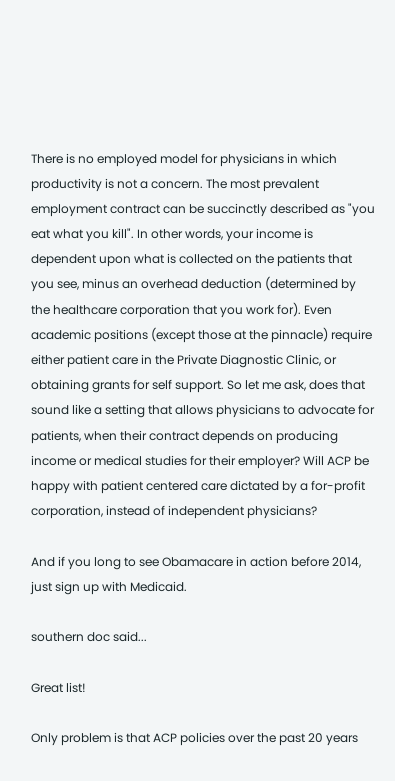There is no employed model for physicians in which productivity is not a concern. The most prevalent employment contract can be succinctly described as "you eat what you kill". In other words, your income is dependent upon what is collected on the patients that you see, minus an overhead deduction (determined by the healthcare corporation that you work for). Even academic positions (except those at the pinnacle) require either patient care in the Private Diagnostic Clinic, or obtaining grants for self support. So let me ask, does that sound like a setting that allows physicians to advocate for patients, when their contract depends on producing income or medical studies for their employer? Will ACP be happy with patient centered care dictated by a for-profit corporation, instead of independent physicians?

And if you long to see Obamacare in action before 2014, just sign up with Medicaid.

southern doc said...

Great list!

Only problem is that ACP policies over the past 20 years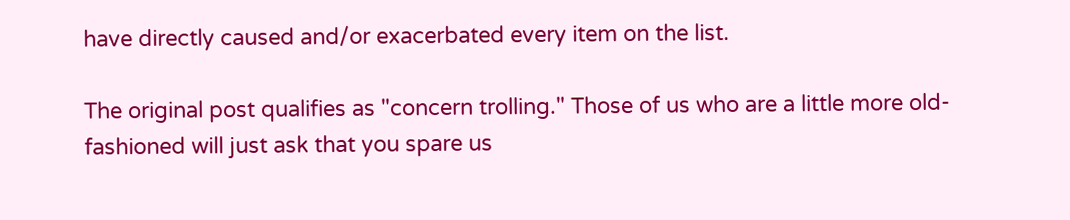have directly caused and/or exacerbated every item on the list.

The original post qualifies as "concern trolling." Those of us who are a little more old- fashioned will just ask that you spare us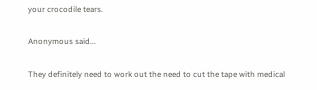your crocodile tears.

Anonymous said...

They definitely need to work out the need to cut the tape with medical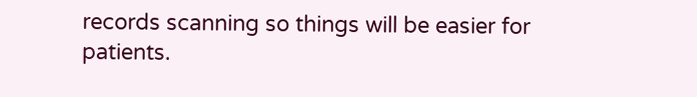records scanning so things will be easier for patients.